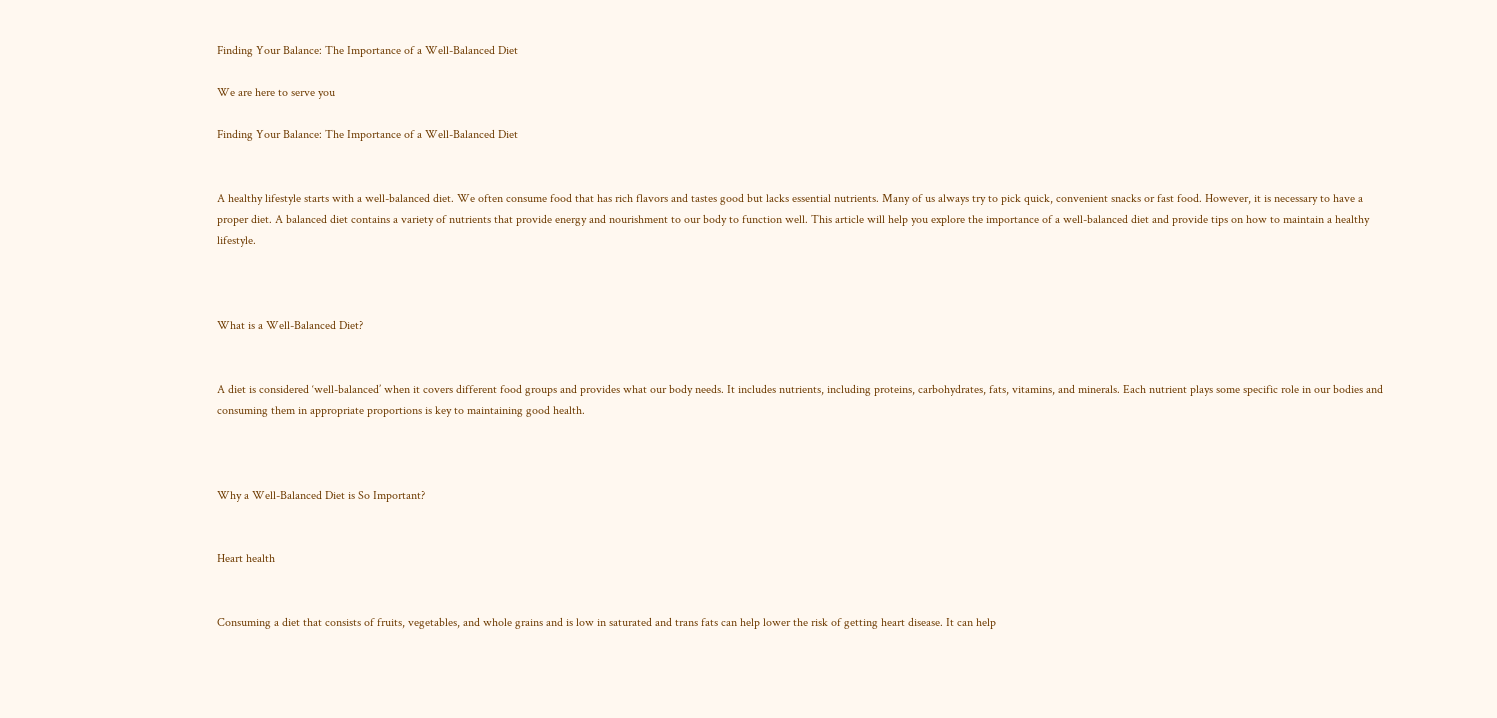Finding Your Balance: The Importance of a Well-Balanced Diet

We are here to serve you

Finding Your Balance: The Importance of a Well-Balanced Diet


A healthy lifestyle starts with a well-balanced diet. We often consume food that has rich flavors and tastes good but lacks essential nutrients. Many of us always try to pick quick, convenient snacks or fast food. However, it is necessary to have a proper diet. A balanced diet contains a variety of nutrients that provide energy and nourishment to our body to function well. This article will help you explore the importance of a well-balanced diet and provide tips on how to maintain a healthy lifestyle.



What is a Well-Balanced Diet?


A diet is considered ‘well-balanced’ when it covers different food groups and provides what our body needs. It includes nutrients, including proteins, carbohydrates, fats, vitamins, and minerals. Each nutrient plays some specific role in our bodies and consuming them in appropriate proportions is key to maintaining good health.



Why a Well-Balanced Diet is So Important?


Heart health


Consuming a diet that consists of fruits, vegetables, and whole grains and is low in saturated and trans fats can help lower the risk of getting heart disease. It can help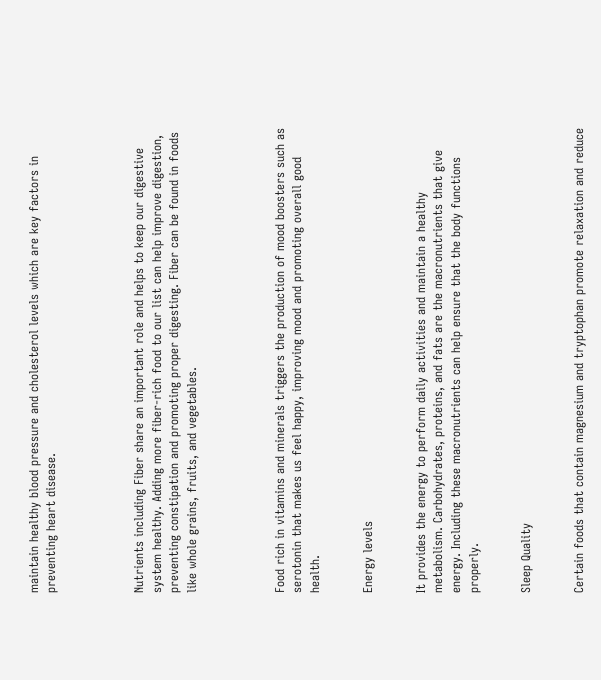maintain healthy blood pressure and cholesterol levels which are key factors in preventing heart disease.




Nutrients including Fiber share an important role and helps to keep our digestive system healthy. Adding more fiber-rich food to our list can help improve digestion, preventing constipation and promoting proper digesting. Fiber can be found in foods like whole grains, fruits, and vegetables.




Food rich in vitamins and minerals triggers the production of mood boosters such as serotonin that makes us feel happy, improving mood and promoting overall good health.


Energy levels


It provides the energy to perform daily activities and maintain a healthy metabolism. Carbohydrates, proteins, and fats are the macronutrients that give energy. Including these macronutrients can help ensure that the body functions properly.


Sleep Quality


Certain foods that contain magnesium and tryptophan promote relaxation and reduce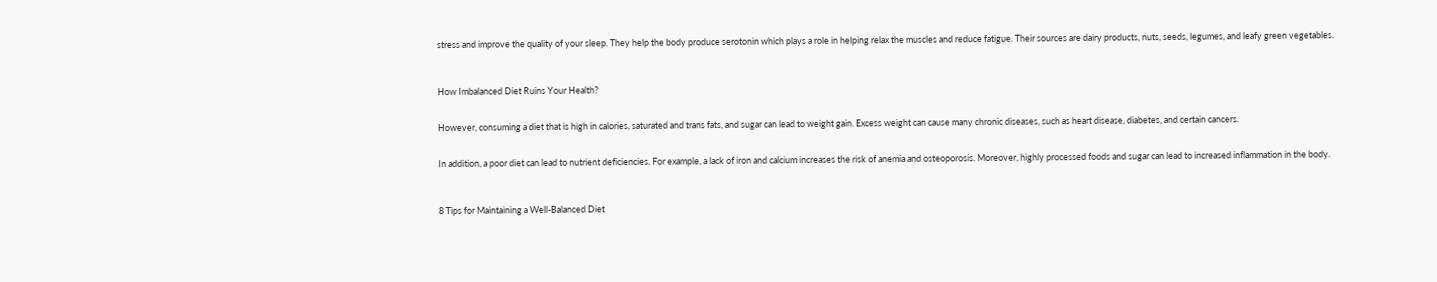stress and improve the quality of your sleep. They help the body produce serotonin which plays a role in helping relax the muscles and reduce fatigue. Their sources are dairy products, nuts, seeds, legumes, and leafy green vegetables.



How Imbalanced Diet Ruins Your Health?


However, consuming a diet that is high in calories, saturated and trans fats, and sugar can lead to weight gain. Excess weight can cause many chronic diseases, such as heart disease, diabetes, and certain cancers.


In addition, a poor diet can lead to nutrient deficiencies. For example, a lack of iron and calcium increases the risk of anemia and osteoporosis. Moreover, highly processed foods and sugar can lead to increased inflammation in the body.



8 Tips for Maintaining a Well-Balanced Diet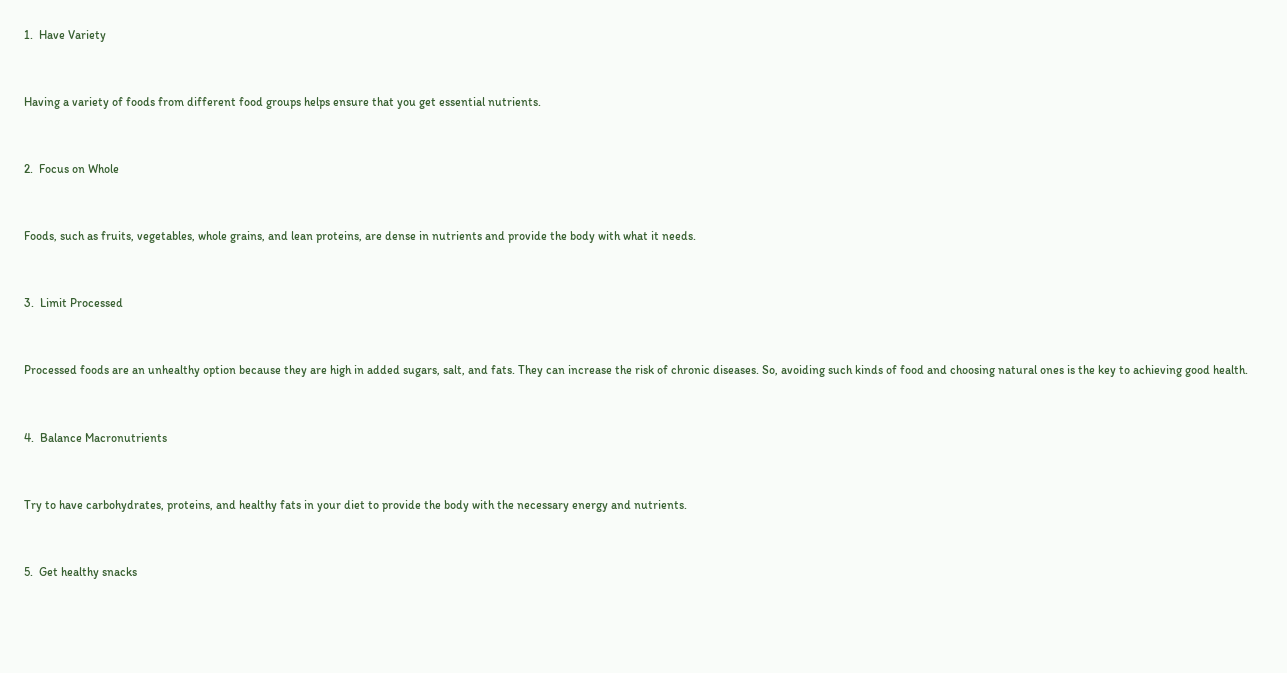1.  Have Variety


Having a variety of foods from different food groups helps ensure that you get essential nutrients.


2.  Focus on Whole


Foods, such as fruits, vegetables, whole grains, and lean proteins, are dense in nutrients and provide the body with what it needs.


3.  Limit Processed


Processed foods are an unhealthy option because they are high in added sugars, salt, and fats. They can increase the risk of chronic diseases. So, avoiding such kinds of food and choosing natural ones is the key to achieving good health.


4.  Balance Macronutrients


Try to have carbohydrates, proteins, and healthy fats in your diet to provide the body with the necessary energy and nutrients.


5.  Get healthy snacks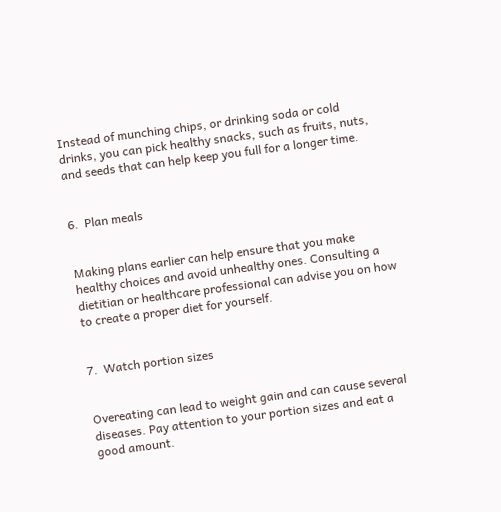Instead of munching chips, or drinking soda or cold drinks, you can pick healthy snacks, such as fruits, nuts, and seeds that can help keep you full for a longer time.


6.  Plan meals


Making plans earlier can help ensure that you make healthy choices and avoid unhealthy ones. Consulting a dietitian or healthcare professional can advise you on how to create a proper diet for yourself.


7.  Watch portion sizes


Overeating can lead to weight gain and can cause several diseases. Pay attention to your portion sizes and eat a good amount.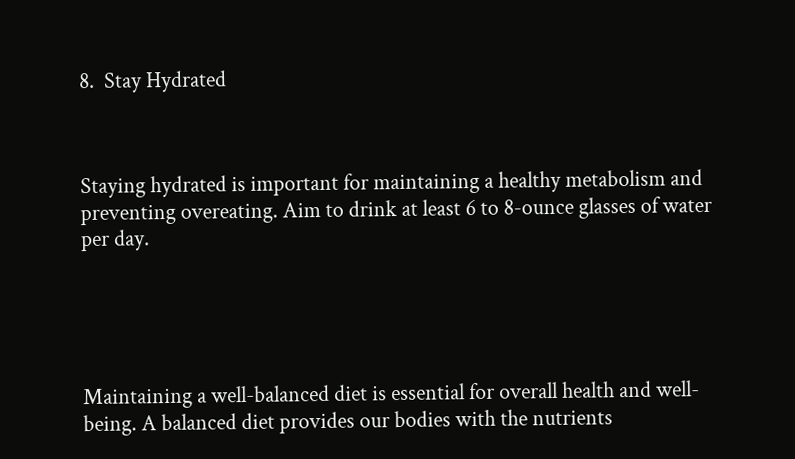8.  Stay Hydrated



Staying hydrated is important for maintaining a healthy metabolism and preventing overeating. Aim to drink at least 6 to 8-ounce glasses of water per day.





Maintaining a well-balanced diet is essential for overall health and well-being. A balanced diet provides our bodies with the nutrients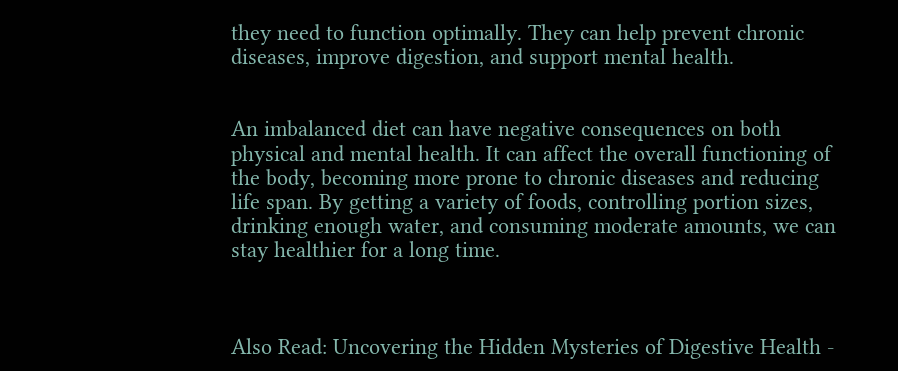they need to function optimally. They can help prevent chronic diseases, improve digestion, and support mental health.


An imbalanced diet can have negative consequences on both physical and mental health. It can affect the overall functioning of the body, becoming more prone to chronic diseases and reducing life span. By getting a variety of foods, controlling portion sizes, drinking enough water, and consuming moderate amounts, we can stay healthier for a long time.



Also Read: Uncovering the Hidden Mysteries of Digestive Health -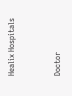Healix Hospitals



Doctor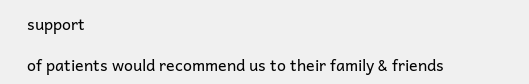support

of patients would recommend us to their family & friends